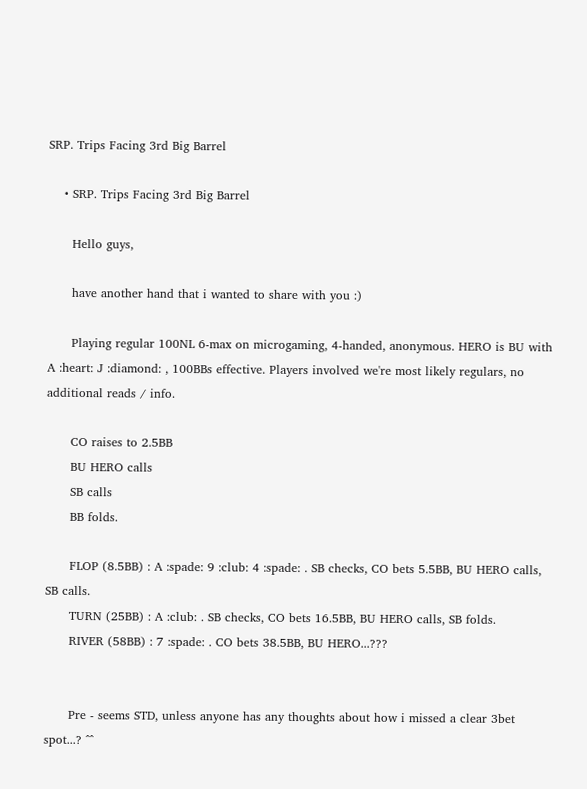SRP. Trips Facing 3rd Big Barrel

    • SRP. Trips Facing 3rd Big Barrel

      Hello guys,

      have another hand that i wanted to share with you :)

      Playing regular 100NL 6-max on microgaming, 4-handed, anonymous. HERO is BU with A :heart: J :diamond: , 100BBs effective. Players involved we're most likely regulars, no additional reads / info.

      CO raises to 2.5BB
      BU HERO calls
      SB calls
      BB folds.

      FLOP (8.5BB) : A :spade: 9 :club: 4 :spade: . SB checks, CO bets 5.5BB, BU HERO calls, SB calls.
      TURN (25BB) : A :club: . SB checks, CO bets 16.5BB, BU HERO calls, SB folds.
      RIVER (58BB) : 7 :spade: . CO bets 38.5BB, BU HERO...???


      Pre - seems STD, unless anyone has any thoughts about how i missed a clear 3bet spot...? ^^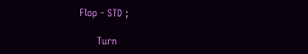Flop - STD ;

      Turn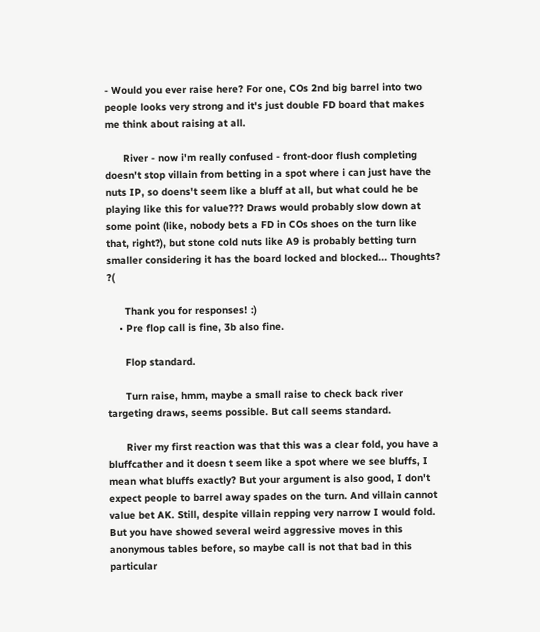- Would you ever raise here? For one, COs 2nd big barrel into two people looks very strong and it's just double FD board that makes me think about raising at all.

      River - now i'm really confused - front-door flush completing doesn't stop villain from betting in a spot where i can just have the nuts IP, so doens't seem like a bluff at all, but what could he be playing like this for value??? Draws would probably slow down at some point (like, nobody bets a FD in COs shoes on the turn like that, right?), but stone cold nuts like A9 is probably betting turn smaller considering it has the board locked and blocked... Thoughts? ?(

      Thank you for responses! :)
    • Pre flop call is fine, 3b also fine.

      Flop standard.

      Turn raise, hmm, maybe a small raise to check back river targeting draws, seems possible. But call seems standard.

      River my first reaction was that this was a clear fold, you have a bluffcather and it doesn t seem like a spot where we see bluffs, I mean what bluffs exactly? But your argument is also good, I don't expect people to barrel away spades on the turn. And villain cannot value bet AK. Still, despite villain repping very narrow I would fold. But you have showed several weird aggressive moves in this anonymous tables before, so maybe call is not that bad in this particular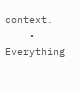context.
    • Everything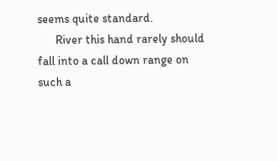seems quite standard.
      River this hand rarely should fall into a call down range on such a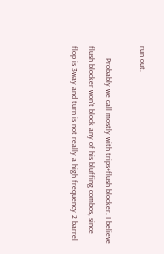run out.

      Probably we call mostly with trips+flush blocker. I believe flush blocker won't block any of his bluffing combos, since flop is 3way and turn is not really a high frequency 2 barrel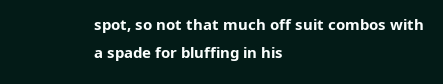spot, so not that much off suit combos with a spade for bluffing in his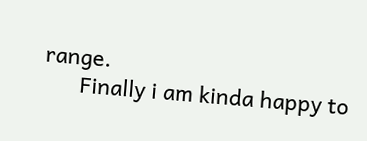range.
      Finally i am kinda happy to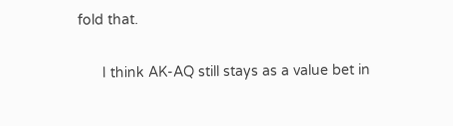fold that.

      I think AK-AQ still stays as a value bet in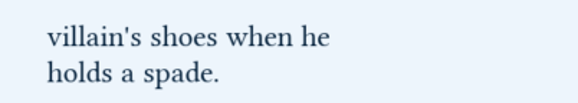villain's shoes when he holds a spade.